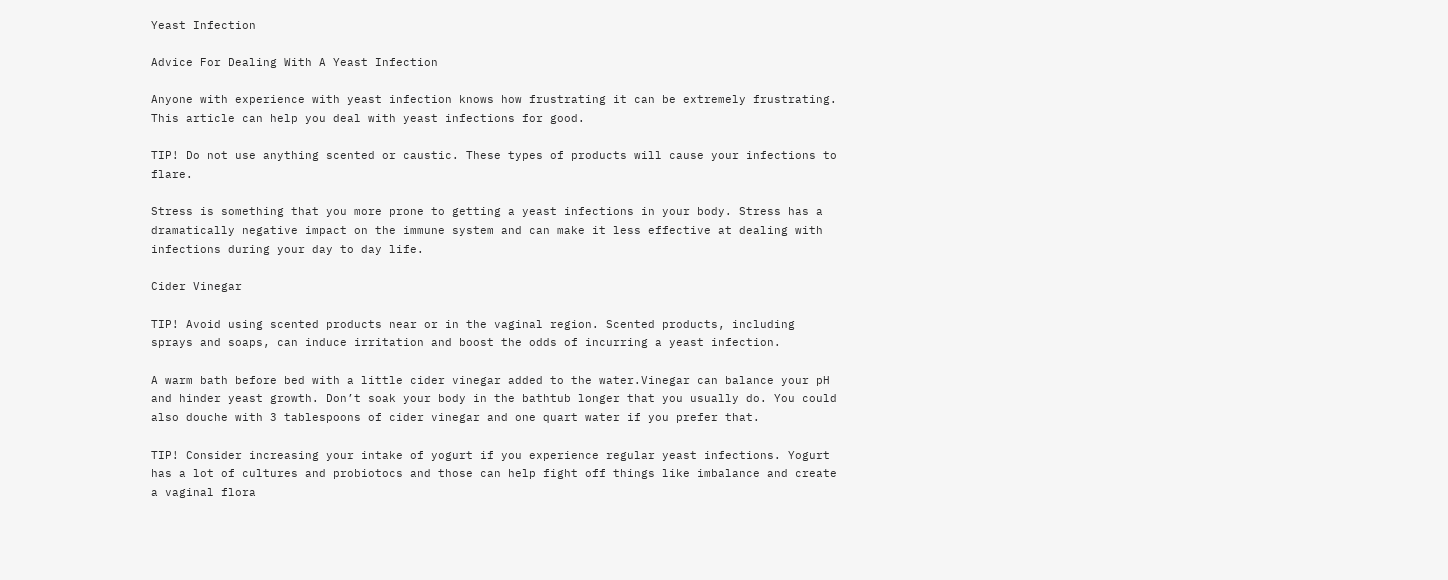Yeast Infection

Advice For Dealing With A Yeast Infection

Anyone with experience with yeast infection knows how frustrating it can be extremely frustrating. This article can help you deal with yeast infections for good.

TIP! Do not use anything scented or caustic. These types of products will cause your infections to flare.

Stress is something that you more prone to getting a yeast infections in your body. Stress has a dramatically negative impact on the immune system and can make it less effective at dealing with infections during your day to day life.

Cider Vinegar

TIP! Avoid using scented products near or in the vaginal region. Scented products, including sprays and soaps, can induce irritation and boost the odds of incurring a yeast infection.

A warm bath before bed with a little cider vinegar added to the water.Vinegar can balance your pH and hinder yeast growth. Don’t soak your body in the bathtub longer that you usually do. You could also douche with 3 tablespoons of cider vinegar and one quart water if you prefer that.

TIP! Consider increasing your intake of yogurt if you experience regular yeast infections. Yogurt has a lot of cultures and probiotocs and those can help fight off things like imbalance and create a vaginal flora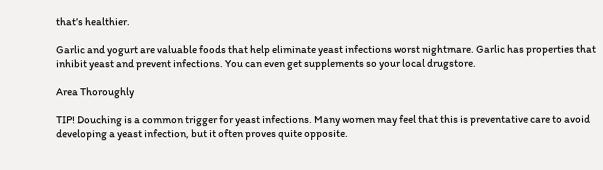that’s healthier.

Garlic and yogurt are valuable foods that help eliminate yeast infections worst nightmare. Garlic has properties that inhibit yeast and prevent infections. You can even get supplements so your local drugstore.

Area Thoroughly

TIP! Douching is a common trigger for yeast infections. Many women may feel that this is preventative care to avoid developing a yeast infection, but it often proves quite opposite.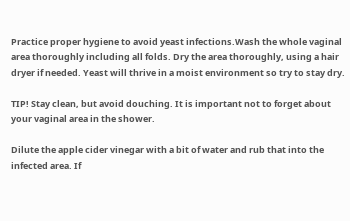Practice proper hygiene to avoid yeast infections.Wash the whole vaginal area thoroughly including all folds. Dry the area thoroughly, using a hair dryer if needed. Yeast will thrive in a moist environment so try to stay dry.

TIP! Stay clean, but avoid douching. It is important not to forget about your vaginal area in the shower.

Dilute the apple cider vinegar with a bit of water and rub that into the infected area. If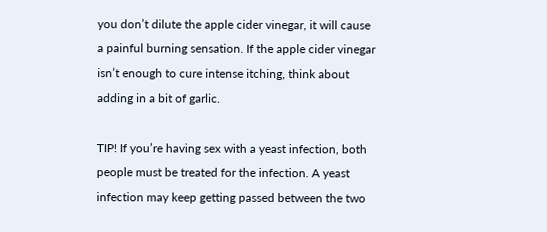you don’t dilute the apple cider vinegar, it will cause a painful burning sensation. If the apple cider vinegar isn’t enough to cure intense itching, think about adding in a bit of garlic.

TIP! If you’re having sex with a yeast infection, both people must be treated for the infection. A yeast infection may keep getting passed between the two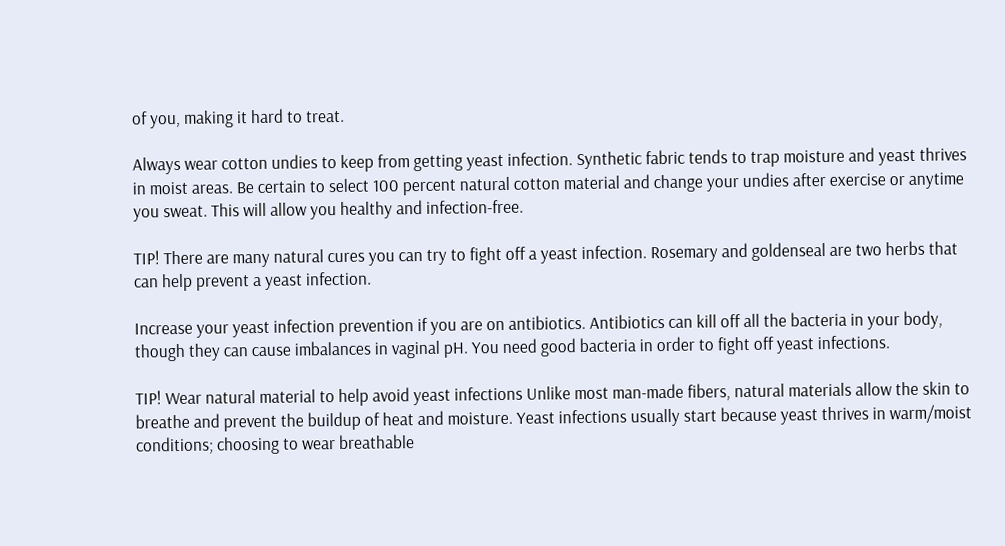of you, making it hard to treat.

Always wear cotton undies to keep from getting yeast infection. Synthetic fabric tends to trap moisture and yeast thrives in moist areas. Be certain to select 100 percent natural cotton material and change your undies after exercise or anytime you sweat. This will allow you healthy and infection-free.

TIP! There are many natural cures you can try to fight off a yeast infection. Rosemary and goldenseal are two herbs that can help prevent a yeast infection.

Increase your yeast infection prevention if you are on antibiotics. Antibiotics can kill off all the bacteria in your body, though they can cause imbalances in vaginal pH. You need good bacteria in order to fight off yeast infections.

TIP! Wear natural material to help avoid yeast infections Unlike most man-made fibers, natural materials allow the skin to breathe and prevent the buildup of heat and moisture. Yeast infections usually start because yeast thrives in warm/moist conditions; choosing to wear breathable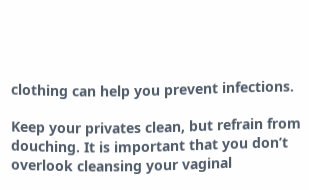clothing can help you prevent infections.

Keep your privates clean, but refrain from douching. It is important that you don’t overlook cleansing your vaginal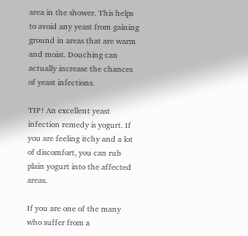area in the shower. This helps to avoid any yeast from gaining ground in areas that are warm and moist. Douching can actually increase the chances of yeast infections.

TIP! An excellent yeast infection remedy is yogurt. If you are feeling itchy and a lot of discomfort, you can rub plain yogurt into the affected areas.

If you are one of the many who suffer from a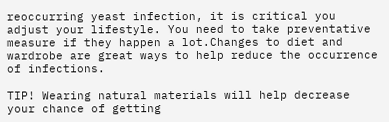reoccurring yeast infection, it is critical you adjust your lifestyle. You need to take preventative measure if they happen a lot.Changes to diet and wardrobe are great ways to help reduce the occurrence of infections.

TIP! Wearing natural materials will help decrease your chance of getting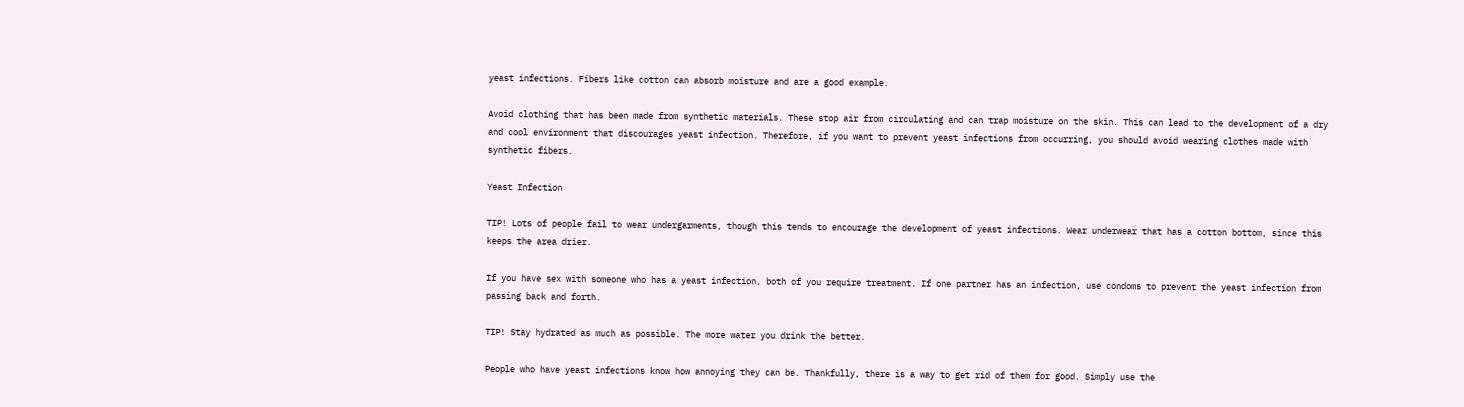yeast infections. Fibers like cotton can absorb moisture and are a good example.

Avoid clothing that has been made from synthetic materials. These stop air from circulating and can trap moisture on the skin. This can lead to the development of a dry and cool environment that discourages yeast infection. Therefore, if you want to prevent yeast infections from occurring, you should avoid wearing clothes made with synthetic fibers.

Yeast Infection

TIP! Lots of people fail to wear undergarments, though this tends to encourage the development of yeast infections. Wear underwear that has a cotton bottom, since this keeps the area drier.

If you have sex with someone who has a yeast infection, both of you require treatment. If one partner has an infection, use condoms to prevent the yeast infection from passing back and forth.

TIP! Stay hydrated as much as possible. The more water you drink the better.

People who have yeast infections know how annoying they can be. Thankfully, there is a way to get rid of them for good. Simply use the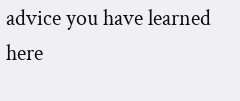advice you have learned here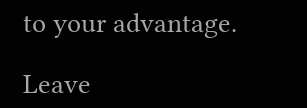to your advantage.

Leave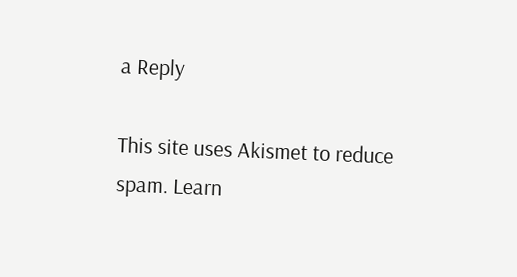a Reply

This site uses Akismet to reduce spam. Learn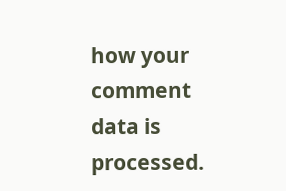how your comment data is processed.